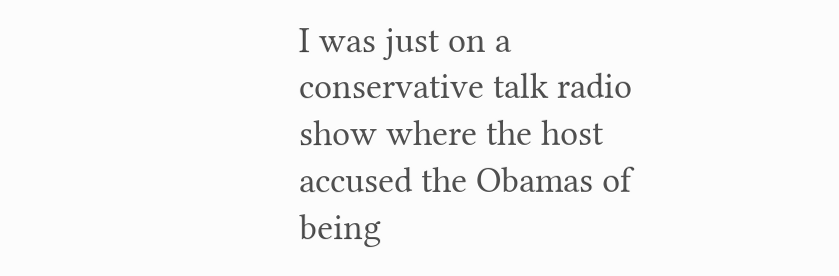I was just on a conservative talk radio show where the host accused the Obamas of being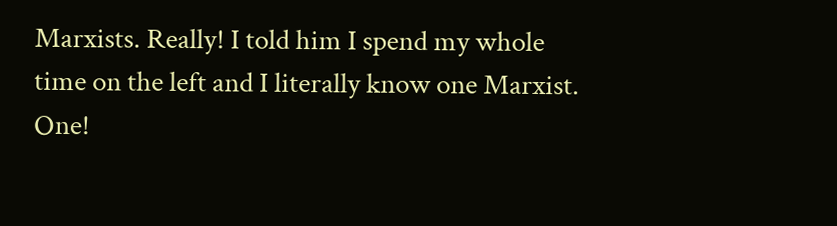Marxists. Really! I told him I spend my whole time on the left and I literally know one Marxist. One!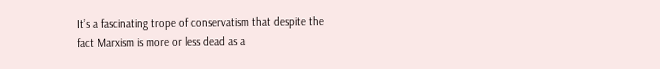It’s a fascinating trope of conservatism that despite the fact Marxism is more or less dead as a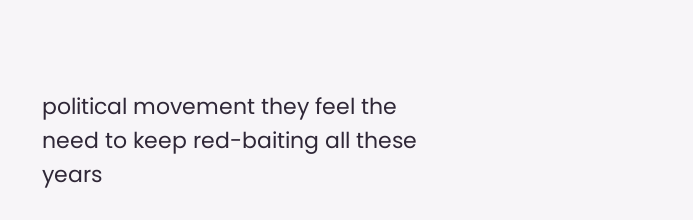political movement they feel the need to keep red-baiting all these years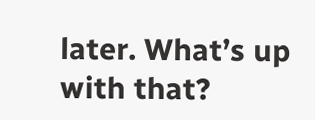later. What’s up with that?